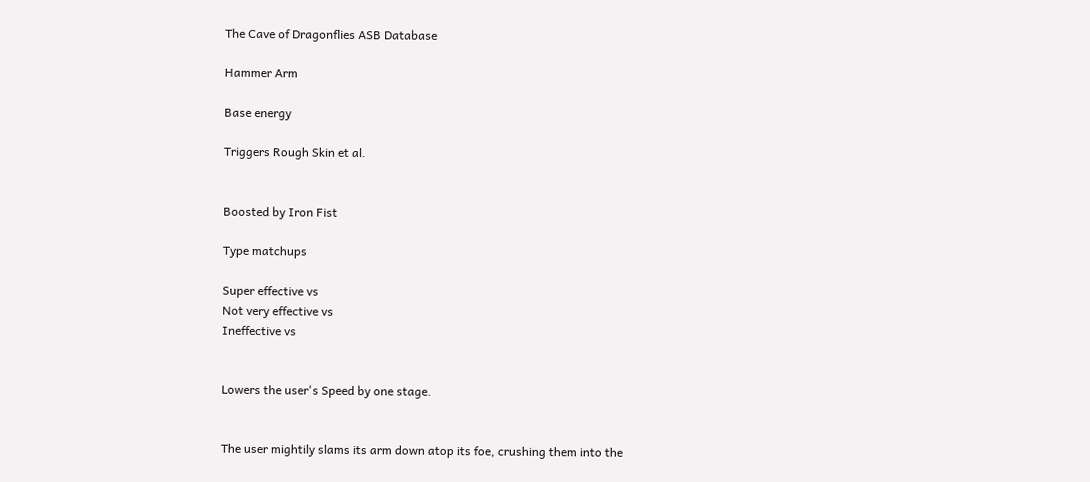The Cave of Dragonflies ASB Database

Hammer Arm

Base energy

Triggers Rough Skin et al.


Boosted by Iron Fist

Type matchups

Super effective vs
Not very effective vs
Ineffective vs


Lowers the user's Speed by one stage.


The user mightily slams its arm down atop its foe, crushing them into the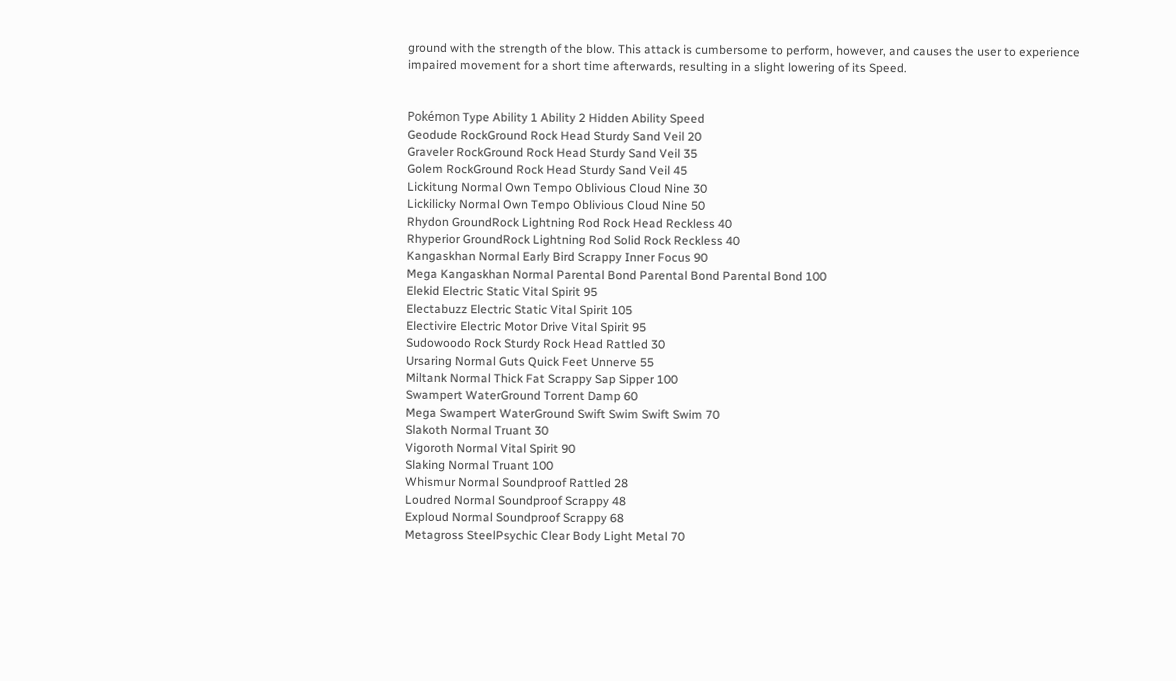ground with the strength of the blow. This attack is cumbersome to perform, however, and causes the user to experience impaired movement for a short time afterwards, resulting in a slight lowering of its Speed.


Pokémon Type Ability 1 Ability 2 Hidden Ability Speed
Geodude RockGround Rock Head Sturdy Sand Veil 20
Graveler RockGround Rock Head Sturdy Sand Veil 35
Golem RockGround Rock Head Sturdy Sand Veil 45
Lickitung Normal Own Tempo Oblivious Cloud Nine 30
Lickilicky Normal Own Tempo Oblivious Cloud Nine 50
Rhydon GroundRock Lightning Rod Rock Head Reckless 40
Rhyperior GroundRock Lightning Rod Solid Rock Reckless 40
Kangaskhan Normal Early Bird Scrappy Inner Focus 90
Mega Kangaskhan Normal Parental Bond Parental Bond Parental Bond 100
Elekid Electric Static Vital Spirit 95
Electabuzz Electric Static Vital Spirit 105
Electivire Electric Motor Drive Vital Spirit 95
Sudowoodo Rock Sturdy Rock Head Rattled 30
Ursaring Normal Guts Quick Feet Unnerve 55
Miltank Normal Thick Fat Scrappy Sap Sipper 100
Swampert WaterGround Torrent Damp 60
Mega Swampert WaterGround Swift Swim Swift Swim 70
Slakoth Normal Truant 30
Vigoroth Normal Vital Spirit 90
Slaking Normal Truant 100
Whismur Normal Soundproof Rattled 28
Loudred Normal Soundproof Scrappy 48
Exploud Normal Soundproof Scrappy 68
Metagross SteelPsychic Clear Body Light Metal 70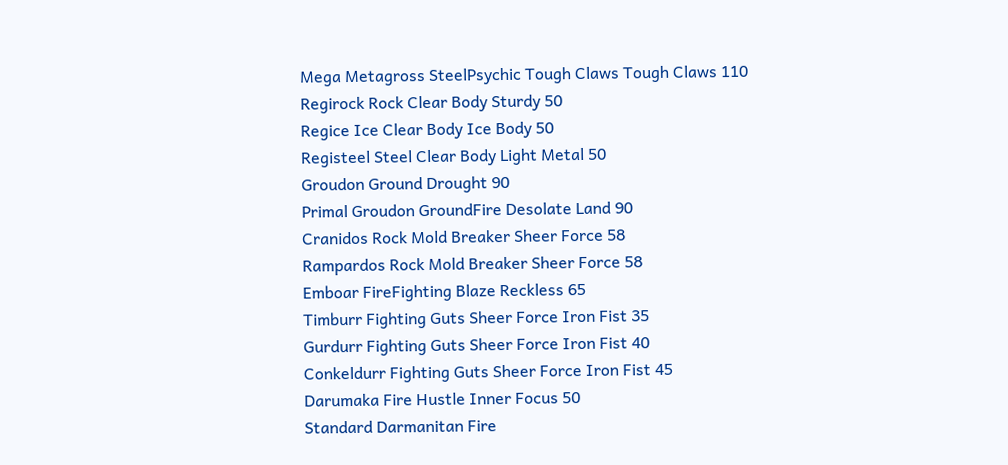Mega Metagross SteelPsychic Tough Claws Tough Claws 110
Regirock Rock Clear Body Sturdy 50
Regice Ice Clear Body Ice Body 50
Registeel Steel Clear Body Light Metal 50
Groudon Ground Drought 90
Primal Groudon GroundFire Desolate Land 90
Cranidos Rock Mold Breaker Sheer Force 58
Rampardos Rock Mold Breaker Sheer Force 58
Emboar FireFighting Blaze Reckless 65
Timburr Fighting Guts Sheer Force Iron Fist 35
Gurdurr Fighting Guts Sheer Force Iron Fist 40
Conkeldurr Fighting Guts Sheer Force Iron Fist 45
Darumaka Fire Hustle Inner Focus 50
Standard Darmanitan Fire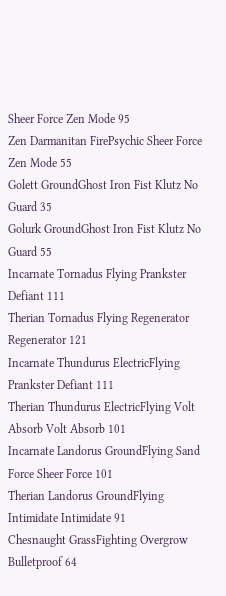Sheer Force Zen Mode 95
Zen Darmanitan FirePsychic Sheer Force Zen Mode 55
Golett GroundGhost Iron Fist Klutz No Guard 35
Golurk GroundGhost Iron Fist Klutz No Guard 55
Incarnate Tornadus Flying Prankster Defiant 111
Therian Tornadus Flying Regenerator Regenerator 121
Incarnate Thundurus ElectricFlying Prankster Defiant 111
Therian Thundurus ElectricFlying Volt Absorb Volt Absorb 101
Incarnate Landorus GroundFlying Sand Force Sheer Force 101
Therian Landorus GroundFlying Intimidate Intimidate 91
Chesnaught GrassFighting Overgrow Bulletproof 64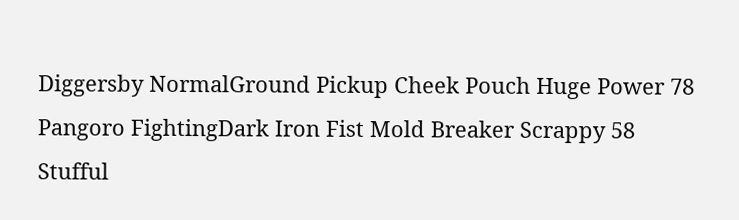Diggersby NormalGround Pickup Cheek Pouch Huge Power 78
Pangoro FightingDark Iron Fist Mold Breaker Scrappy 58
Stufful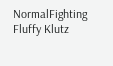NormalFighting Fluffy Klutz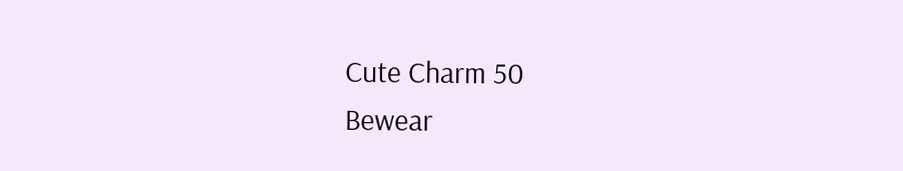Cute Charm 50
Bewear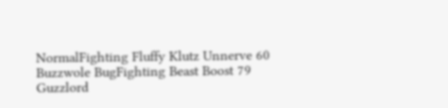NormalFighting Fluffy Klutz Unnerve 60
Buzzwole BugFighting Beast Boost 79
Guzzlord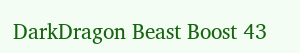DarkDragon Beast Boost 43